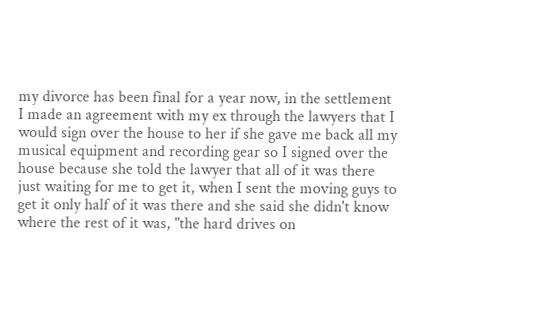my divorce has been final for a year now, in the settlement I made an agreement with my ex through the lawyers that I would sign over the house to her if she gave me back all my musical equipment and recording gear so I signed over the house because she told the lawyer that all of it was there just waiting for me to get it, when I sent the moving guys to get it only half of it was there and she said she didn't know where the rest of it was, "the hard drives on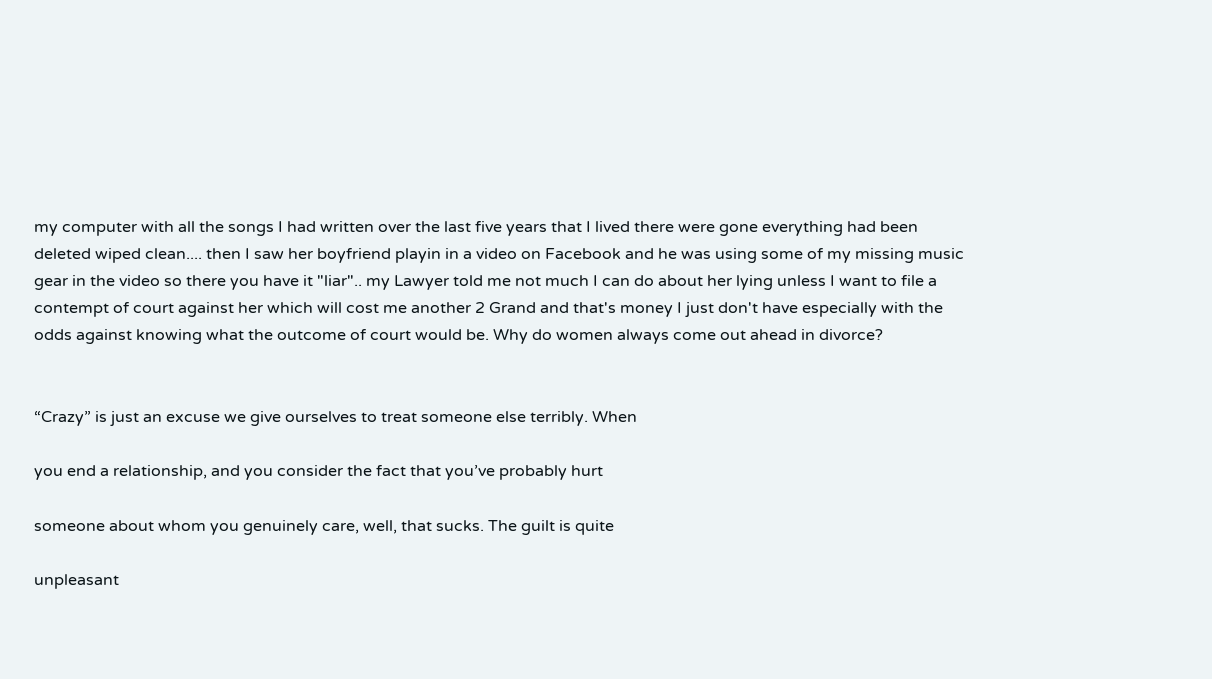my computer with all the songs I had written over the last five years that I lived there were gone everything had been deleted wiped clean.... then I saw her boyfriend playin in a video on Facebook and he was using some of my missing music gear in the video so there you have it "liar".. my Lawyer told me not much I can do about her lying unless I want to file a contempt of court against her which will cost me another 2 Grand and that's money I just don't have especially with the odds against knowing what the outcome of court would be. Why do women always come out ahead in divorce?


“Crazy” is just an excuse we give ourselves to treat someone else terribly. When

you end a relationship, and you consider the fact that you’ve probably hurt

someone about whom you genuinely care, well, that sucks. The guilt is quite

unpleasant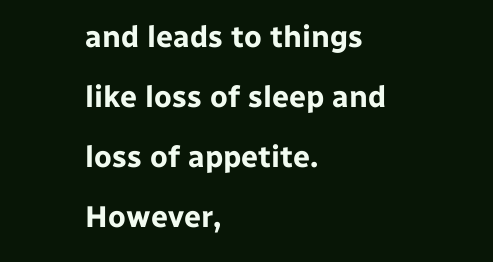and leads to things like loss of sleep and loss of appetite. However,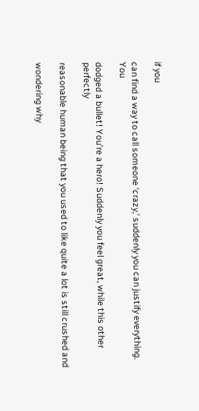if you

can find a way to call someone ‘crazy,’ suddenly you can justify everything. You

dodged a bullet! You’re a hero! Suddenly you feel great, while this other perfectly

reasonable human being that you used to like quite a lot is still crushed and

wondering why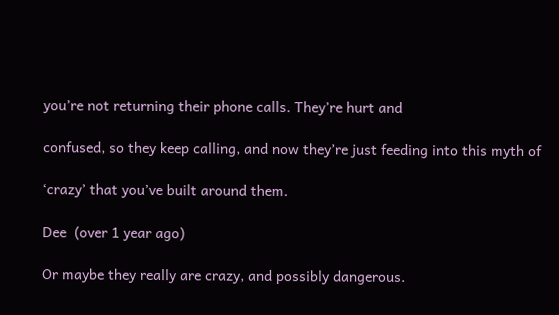you’re not returning their phone calls. They’re hurt and

confused, so they keep calling, and now they’re just feeding into this myth of

‘crazy’ that you’ve built around them.

Dee  (over 1 year ago)

Or maybe they really are crazy, and possibly dangerous.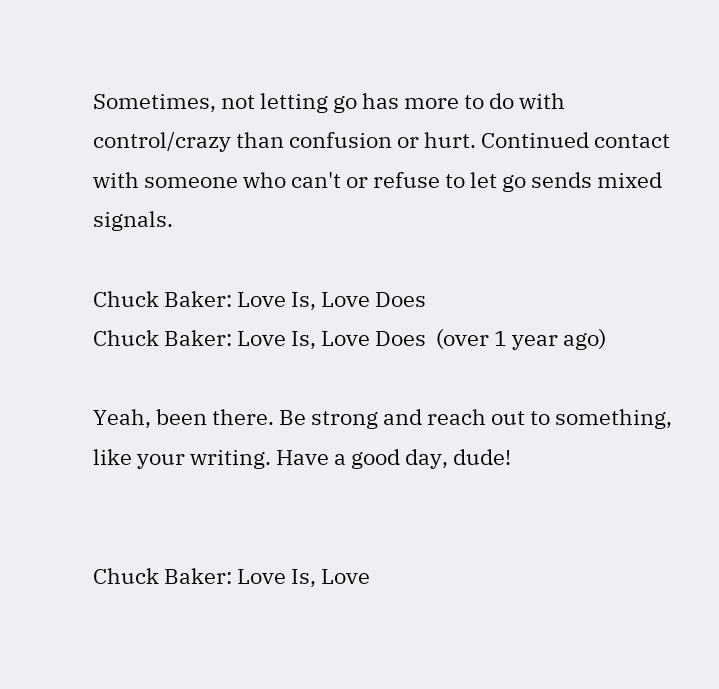Sometimes, not letting go has more to do with control/crazy than confusion or hurt. Continued contact with someone who can't or refuse to let go sends mixed signals.

Chuck Baker: Love Is, Love Does
Chuck Baker: Love Is, Love Does  (over 1 year ago)

Yeah, been there. Be strong and reach out to something, like your writing. Have a good day, dude!


Chuck Baker: Love Is, Love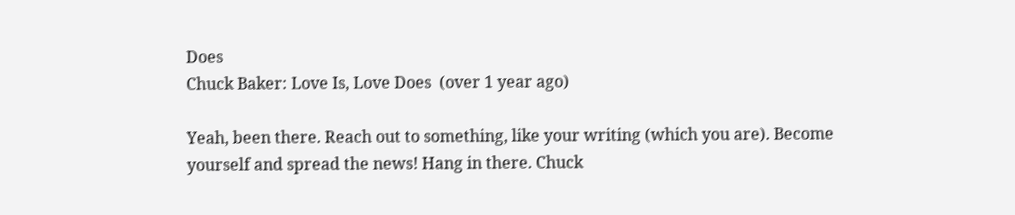Does
Chuck Baker: Love Is, Love Does  (over 1 year ago)

Yeah, been there. Reach out to something, like your writing (which you are). Become yourself and spread the news! Hang in there. Chuck